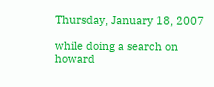Thursday, January 18, 2007

while doing a search on howard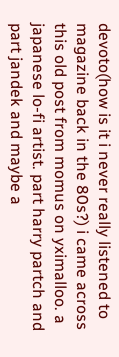devoto(how is it i never really listened to magazine back in the 80s?) i came across this old post from momus on yximalloo. a japanese lo-fi artist. part harry partch and part jandek and maybe a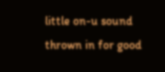little on-u sound thrown in for good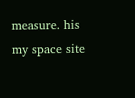measure. his my space site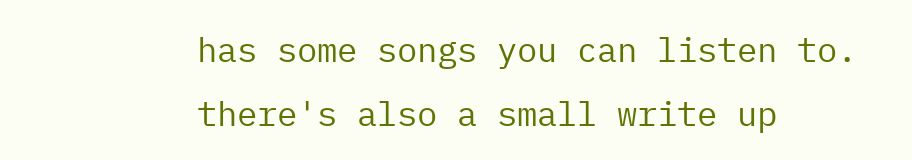has some songs you can listen to. there's also a small write up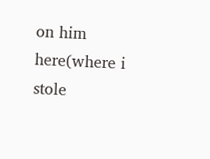on him here(where i stole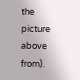the picture above from).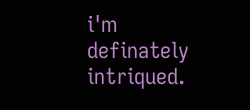i'm definately intriqued.